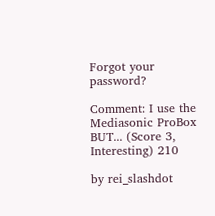Forgot your password?

Comment: I use the Mediasonic ProBox BUT... (Score 3, Interesting) 210

by rei_slashdot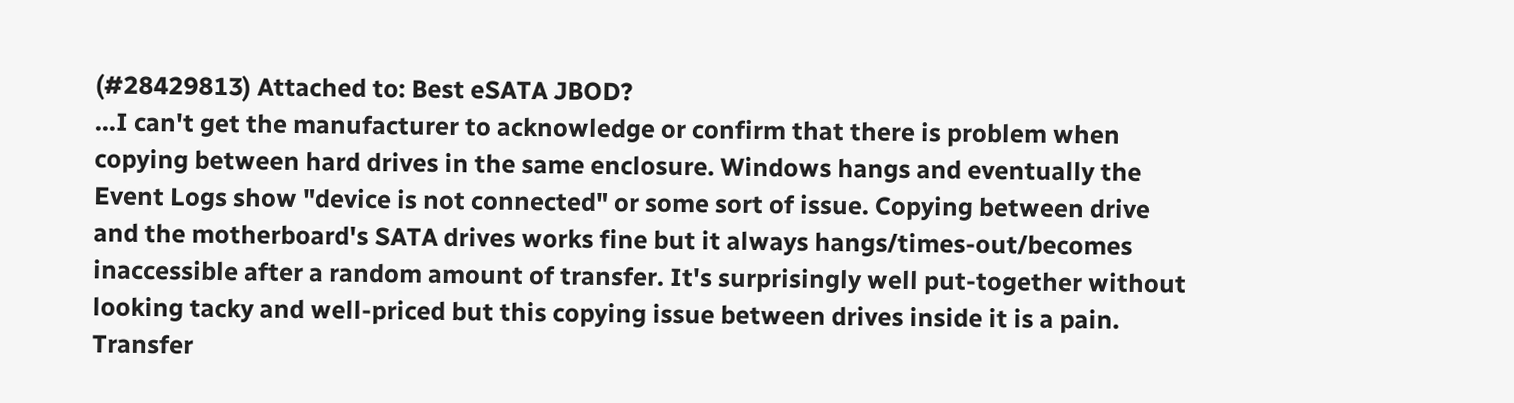(#28429813) Attached to: Best eSATA JBOD?
...I can't get the manufacturer to acknowledge or confirm that there is problem when copying between hard drives in the same enclosure. Windows hangs and eventually the Event Logs show "device is not connected" or some sort of issue. Copying between drive and the motherboard's SATA drives works fine but it always hangs/times-out/becomes inaccessible after a random amount of transfer. It's surprisingly well put-together without looking tacky and well-priced but this copying issue between drives inside it is a pain. Transfer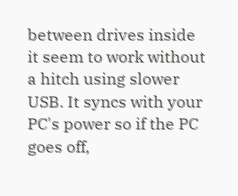between drives inside it seem to work without a hitch using slower USB. It syncs with your PC's power so if the PC goes off,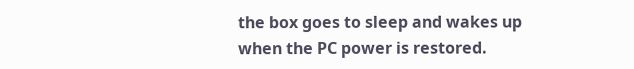the box goes to sleep and wakes up when the PC power is restored.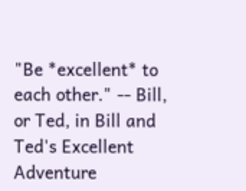"Be *excellent* to each other." -- Bill, or Ted, in Bill and Ted's Excellent Adventure